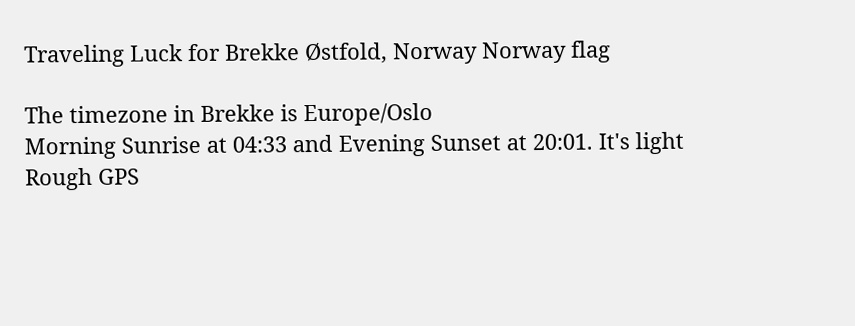Traveling Luck for Brekke Østfold, Norway Norway flag

The timezone in Brekke is Europe/Oslo
Morning Sunrise at 04:33 and Evening Sunset at 20:01. It's light
Rough GPS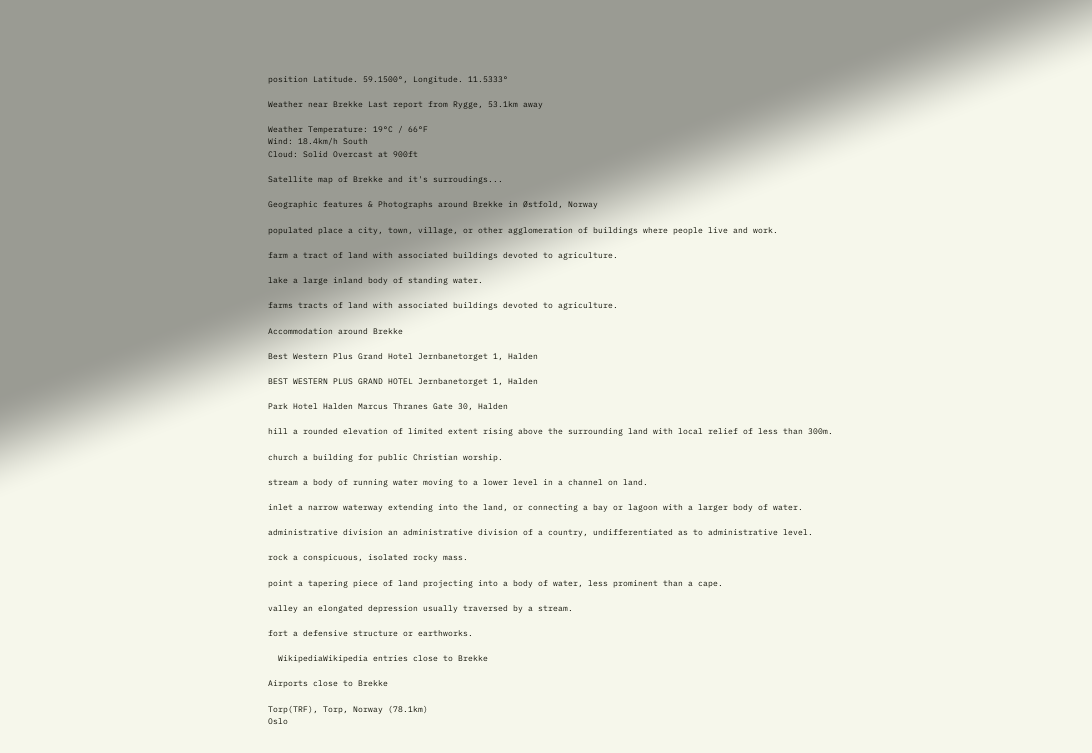position Latitude. 59.1500°, Longitude. 11.5333°

Weather near Brekke Last report from Rygge, 53.1km away

Weather Temperature: 19°C / 66°F
Wind: 18.4km/h South
Cloud: Solid Overcast at 900ft

Satellite map of Brekke and it's surroudings...

Geographic features & Photographs around Brekke in Østfold, Norway

populated place a city, town, village, or other agglomeration of buildings where people live and work.

farm a tract of land with associated buildings devoted to agriculture.

lake a large inland body of standing water.

farms tracts of land with associated buildings devoted to agriculture.

Accommodation around Brekke

Best Western Plus Grand Hotel Jernbanetorget 1, Halden

BEST WESTERN PLUS GRAND HOTEL Jernbanetorget 1, Halden

Park Hotel Halden Marcus Thranes Gate 30, Halden

hill a rounded elevation of limited extent rising above the surrounding land with local relief of less than 300m.

church a building for public Christian worship.

stream a body of running water moving to a lower level in a channel on land.

inlet a narrow waterway extending into the land, or connecting a bay or lagoon with a larger body of water.

administrative division an administrative division of a country, undifferentiated as to administrative level.

rock a conspicuous, isolated rocky mass.

point a tapering piece of land projecting into a body of water, less prominent than a cape.

valley an elongated depression usually traversed by a stream.

fort a defensive structure or earthworks.

  WikipediaWikipedia entries close to Brekke

Airports close to Brekke

Torp(TRF), Torp, Norway (78.1km)
Oslo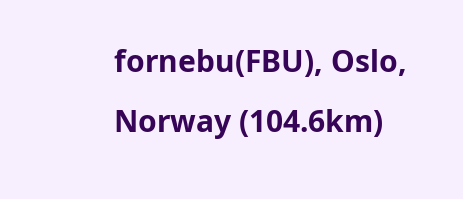fornebu(FBU), Oslo, Norway (104.6km)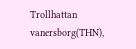Trollhattan vanersborg(THN),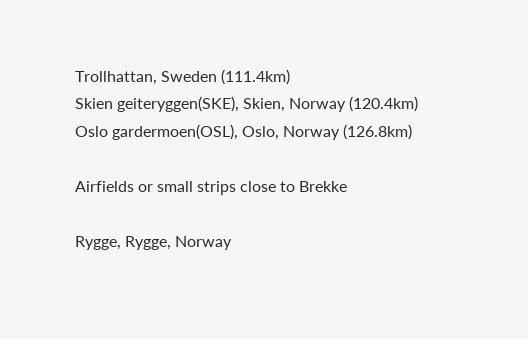Trollhattan, Sweden (111.4km)
Skien geiteryggen(SKE), Skien, Norway (120.4km)
Oslo gardermoen(OSL), Oslo, Norway (126.8km)

Airfields or small strips close to Brekke

Rygge, Rygge, Norway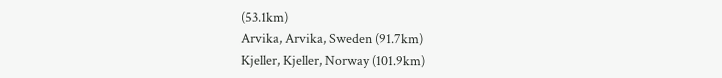(53.1km)
Arvika, Arvika, Sweden (91.7km)
Kjeller, Kjeller, Norway (101.9km)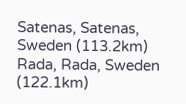Satenas, Satenas, Sweden (113.2km)
Rada, Rada, Sweden (122.1km)